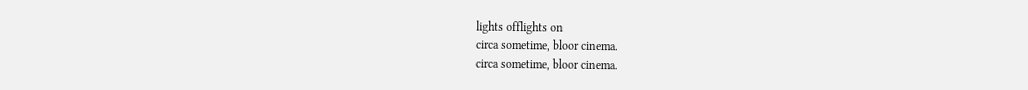lights offlights on
circa sometime, bloor cinema.
circa sometime, bloor cinema.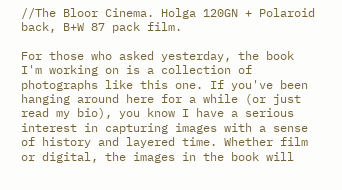//The Bloor Cinema. Holga 120GN + Polaroid back, B+W 87 pack film.

For those who asked yesterday, the book I'm working on is a collection of photographs like this one. If you've been hanging around here for a while (or just read my bio), you know I have a serious interest in capturing images with a sense of history and layered time. Whether film or digital, the images in the book will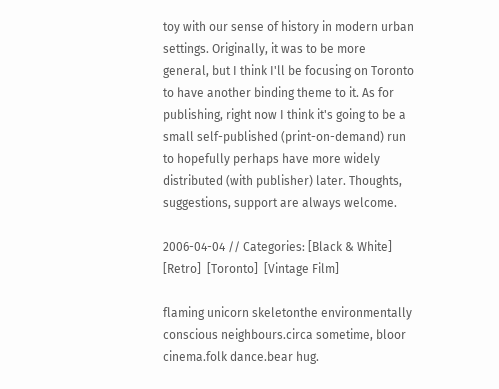toy with our sense of history in modern urban settings. Originally, it was to be more general, but I think I'll be focusing on Toronto to have another binding theme to it. As for publishing, right now I think it's going to be a small self-published (print-on-demand) run to hopefully perhaps have more widely distributed (with publisher) later. Thoughts, suggestions, support are always welcome.

2006-04-04 // Categories: [Black & White]  [Retro]  [Toronto]  [Vintage Film]

flaming unicorn skeletonthe environmentally conscious neighbours.circa sometime, bloor cinema.folk dance.bear hug.